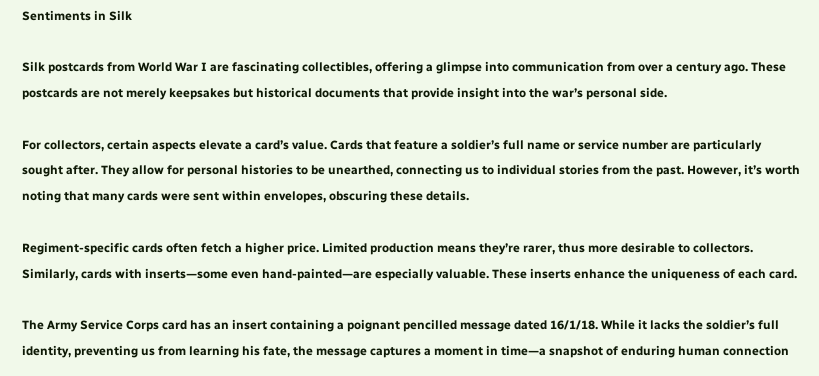Sentiments in Silk

Silk postcards from World War I are fascinating collectibles, offering a glimpse into communication from over a century ago. These postcards are not merely keepsakes but historical documents that provide insight into the war’s personal side.

For collectors, certain aspects elevate a card’s value. Cards that feature a soldier’s full name or service number are particularly sought after. They allow for personal histories to be unearthed, connecting us to individual stories from the past. However, it’s worth noting that many cards were sent within envelopes, obscuring these details.

Regiment-specific cards often fetch a higher price. Limited production means they’re rarer, thus more desirable to collectors. Similarly, cards with inserts—some even hand-painted—are especially valuable. These inserts enhance the uniqueness of each card.

The Army Service Corps card has an insert containing a poignant pencilled message dated 16/1/18. While it lacks the soldier’s full identity, preventing us from learning his fate, the message captures a moment in time—a snapshot of enduring human connection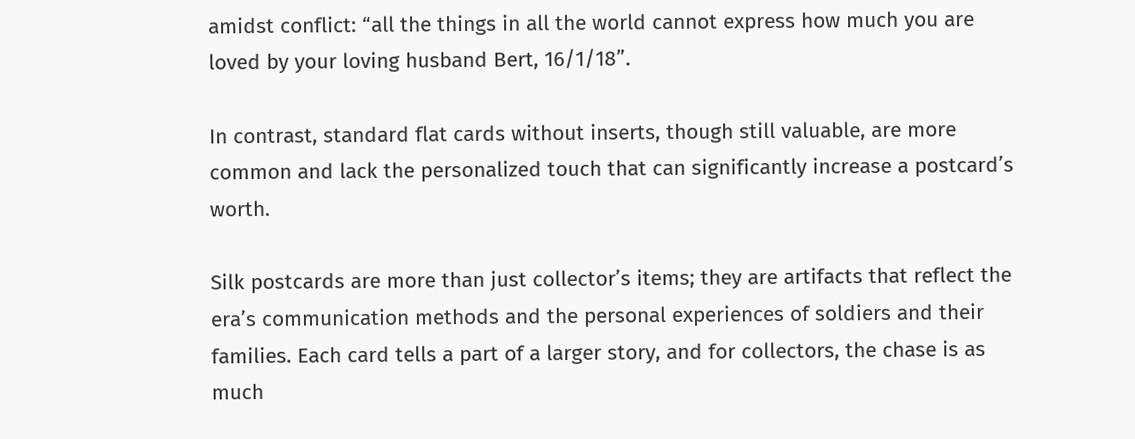amidst conflict: “all the things in all the world cannot express how much you are loved by your loving husband Bert, 16/1/18”.

In contrast, standard flat cards without inserts, though still valuable, are more common and lack the personalized touch that can significantly increase a postcard’s worth.

Silk postcards are more than just collector’s items; they are artifacts that reflect the era’s communication methods and the personal experiences of soldiers and their families. Each card tells a part of a larger story, and for collectors, the chase is as much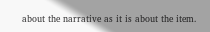about the narrative as it is about the item.